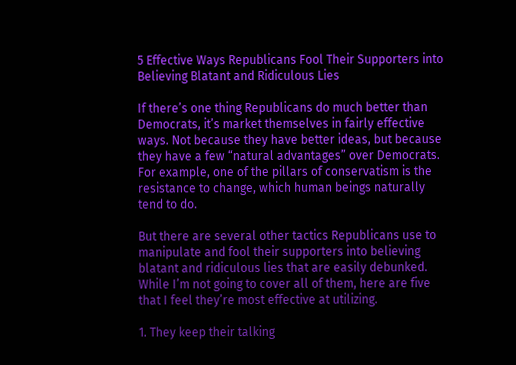5 Effective Ways Republicans Fool Their Supporters into Believing Blatant and Ridiculous Lies

If there’s one thing Republicans do much better than Democrats, it’s market themselves in fairly effective ways. Not because they have better ideas, but because they have a few “natural advantages” over Democrats. For example, one of the pillars of conservatism is the resistance to change, which human beings naturally tend to do.

But there are several other tactics Republicans use to manipulate and fool their supporters into believing blatant and ridiculous lies that are easily debunked. While I’m not going to cover all of them, here are five that I feel they’re most effective at utilizing.

1. They keep their talking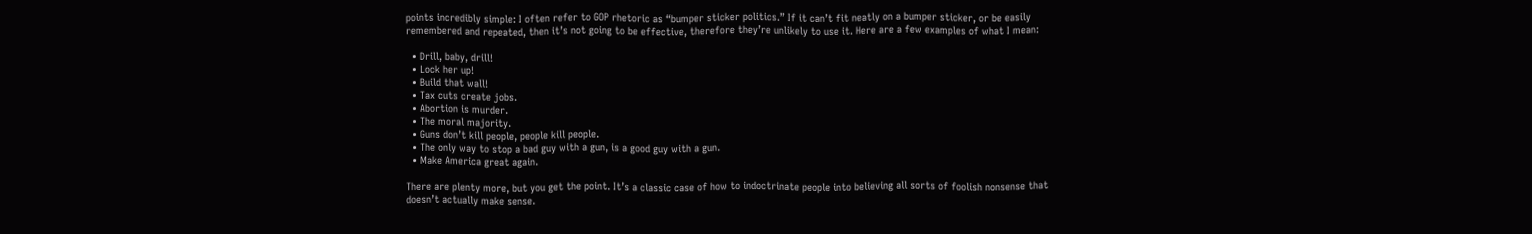points incredibly simple: I often refer to GOP rhetoric as “bumper sticker politics.” If it can’t fit neatly on a bumper sticker, or be easily remembered and repeated, then it’s not going to be effective, therefore they’re unlikely to use it. Here are a few examples of what I mean:

  • Drill, baby, drill!
  • Lock her up!
  • Build that wall!
  • Tax cuts create jobs.
  • Abortion is murder.
  • The moral majority.
  • Guns don’t kill people, people kill people.
  • The only way to stop a bad guy with a gun, is a good guy with a gun.
  • Make America great again.

There are plenty more, but you get the point. It’s a classic case of how to indoctrinate people into believing all sorts of foolish nonsense that doesn’t actually make sense.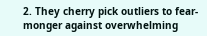2. They cherry pick outliers to fear-monger against overwhelming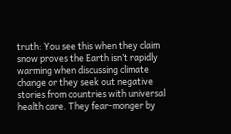truth: You see this when they claim snow proves the Earth isn’t rapidly warming when discussing climate change or they seek out negative stories from countries with universal health care. They fear-monger by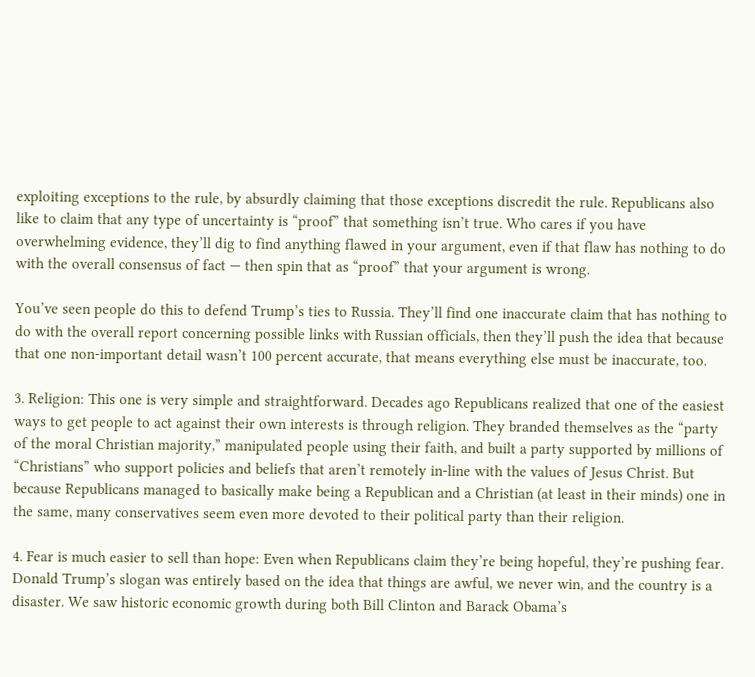exploiting exceptions to the rule, by absurdly claiming that those exceptions discredit the rule. Republicans also like to claim that any type of uncertainty is “proof” that something isn’t true. Who cares if you have overwhelming evidence, they’ll dig to find anything flawed in your argument, even if that flaw has nothing to do with the overall consensus of fact — then spin that as “proof” that your argument is wrong.

You’ve seen people do this to defend Trump’s ties to Russia. They’ll find one inaccurate claim that has nothing to do with the overall report concerning possible links with Russian officials, then they’ll push the idea that because that one non-important detail wasn’t 100 percent accurate, that means everything else must be inaccurate, too.

3. Religion: This one is very simple and straightforward. Decades ago Republicans realized that one of the easiest ways to get people to act against their own interests is through religion. They branded themselves as the “party of the moral Christian majority,” manipulated people using their faith, and built a party supported by millions of “Christians” who support policies and beliefs that aren’t remotely in-line with the values of Jesus Christ. But because Republicans managed to basically make being a Republican and a Christian (at least in their minds) one in the same, many conservatives seem even more devoted to their political party than their religion.

4. Fear is much easier to sell than hope: Even when Republicans claim they’re being hopeful, they’re pushing fear. Donald Trump’s slogan was entirely based on the idea that things are awful, we never win, and the country is a disaster. We saw historic economic growth during both Bill Clinton and Barack Obama’s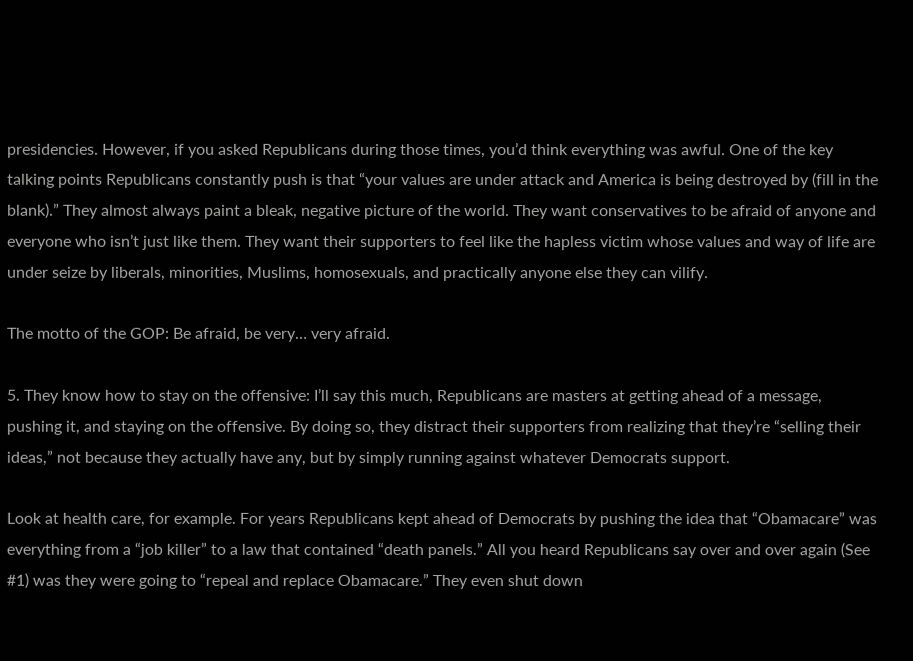presidencies. However, if you asked Republicans during those times, you’d think everything was awful. One of the key talking points Republicans constantly push is that “your values are under attack and America is being destroyed by (fill in the blank).” They almost always paint a bleak, negative picture of the world. They want conservatives to be afraid of anyone and everyone who isn’t just like them. They want their supporters to feel like the hapless victim whose values and way of life are under seize by liberals, minorities, Muslims, homosexuals, and practically anyone else they can vilify.

The motto of the GOP: Be afraid, be very… very afraid.

5. They know how to stay on the offensive: I’ll say this much, Republicans are masters at getting ahead of a message, pushing it, and staying on the offensive. By doing so, they distract their supporters from realizing that they’re “selling their ideas,” not because they actually have any, but by simply running against whatever Democrats support.

Look at health care, for example. For years Republicans kept ahead of Democrats by pushing the idea that “Obamacare” was everything from a “job killer” to a law that contained “death panels.” All you heard Republicans say over and over again (See #1) was they were going to “repeal and replace Obamacare.” They even shut down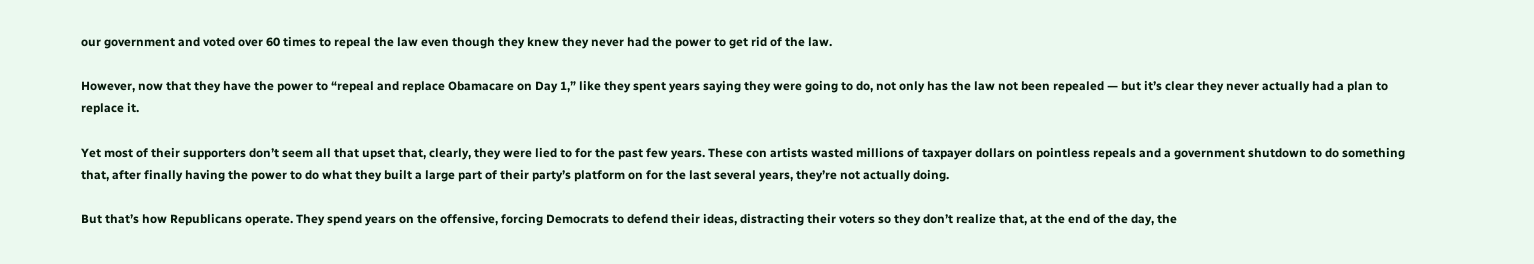our government and voted over 60 times to repeal the law even though they knew they never had the power to get rid of the law.

However, now that they have the power to “repeal and replace Obamacare on Day 1,” like they spent years saying they were going to do, not only has the law not been repealed — but it’s clear they never actually had a plan to replace it.

Yet most of their supporters don’t seem all that upset that, clearly, they were lied to for the past few years. These con artists wasted millions of taxpayer dollars on pointless repeals and a government shutdown to do something that, after finally having the power to do what they built a large part of their party’s platform on for the last several years, they’re not actually doing.

But that’s how Republicans operate. They spend years on the offensive, forcing Democrats to defend their ideas, distracting their voters so they don’t realize that, at the end of the day, the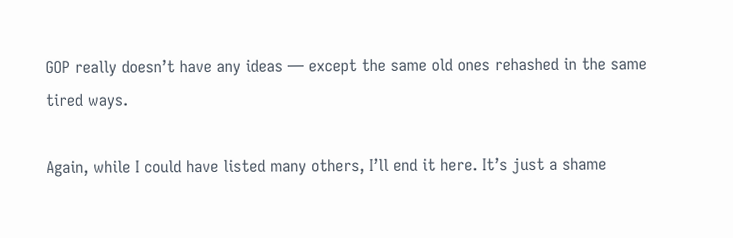GOP really doesn’t have any ideas — except the same old ones rehashed in the same tired ways.

Again, while I could have listed many others, I’ll end it here. It’s just a shame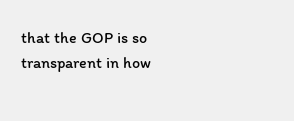that the GOP is so transparent in how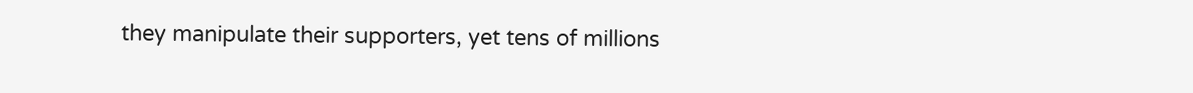they manipulate their supporters, yet tens of millions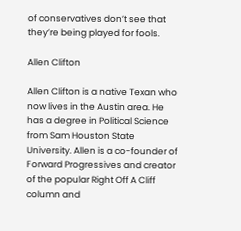of conservatives don’t see that they’re being played for fools.

Allen Clifton

Allen Clifton is a native Texan who now lives in the Austin area. He has a degree in Political Science from Sam Houston State University. Allen is a co-founder of Forward Progressives and creator of the popular Right Off A Cliff column and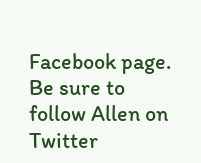Facebook page. Be sure to follow Allen on Twitter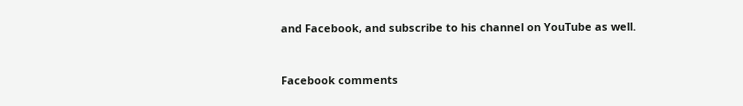and Facebook, and subscribe to his channel on YouTube as well.


Facebook comments